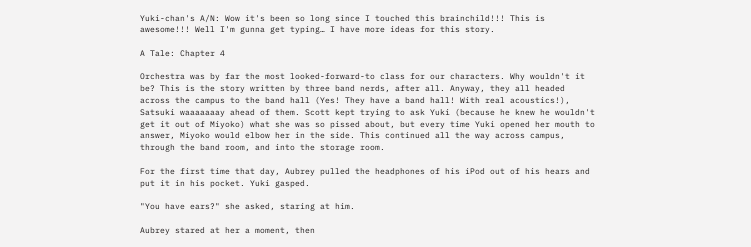Yuki-chan's A/N: Wow it's been so long since I touched this brainchild!!! This is awesome!!! Well I'm gunna get typing… I have more ideas for this story.

A Tale: Chapter 4

Orchestra was by far the most looked-forward-to class for our characters. Why wouldn't it be? This is the story written by three band nerds, after all. Anyway, they all headed across the campus to the band hall (Yes! They have a band hall! With real acoustics!), Satsuki waaaaaaay ahead of them. Scott kept trying to ask Yuki (because he knew he wouldn't get it out of Miyoko) what she was so pissed about, but every time Yuki opened her mouth to answer, Miyoko would elbow her in the side. This continued all the way across campus, through the band room, and into the storage room.

For the first time that day, Aubrey pulled the headphones of his iPod out of his hears and put it in his pocket. Yuki gasped.

"You have ears?" she asked, staring at him.

Aubrey stared at her a moment, then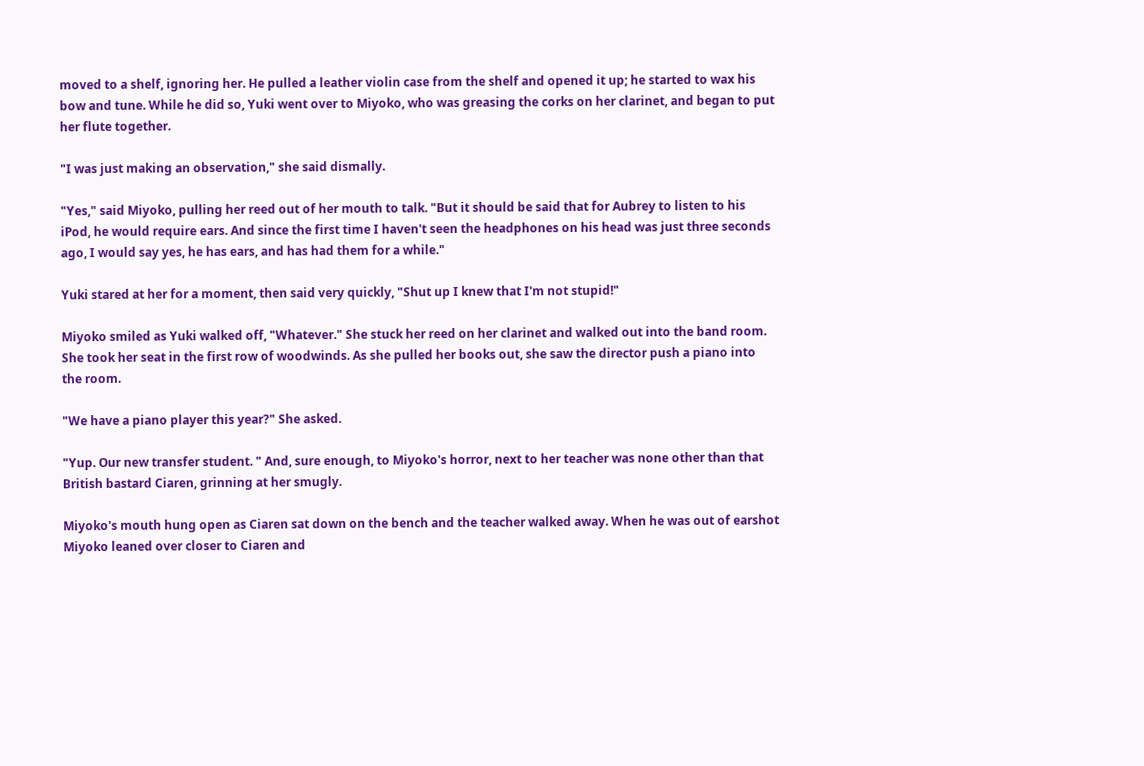moved to a shelf, ignoring her. He pulled a leather violin case from the shelf and opened it up; he started to wax his bow and tune. While he did so, Yuki went over to Miyoko, who was greasing the corks on her clarinet, and began to put her flute together.

"I was just making an observation," she said dismally.

"Yes," said Miyoko, pulling her reed out of her mouth to talk. "But it should be said that for Aubrey to listen to his iPod, he would require ears. And since the first time I haven't seen the headphones on his head was just three seconds ago, I would say yes, he has ears, and has had them for a while."

Yuki stared at her for a moment, then said very quickly, "Shut up I knew that I'm not stupid!"

Miyoko smiled as Yuki walked off, "Whatever." She stuck her reed on her clarinet and walked out into the band room. She took her seat in the first row of woodwinds. As she pulled her books out, she saw the director push a piano into the room.

"We have a piano player this year?" She asked.

"Yup. Our new transfer student. " And, sure enough, to Miyoko's horror, next to her teacher was none other than that British bastard Ciaren, grinning at her smugly.

Miyoko's mouth hung open as Ciaren sat down on the bench and the teacher walked away. When he was out of earshot Miyoko leaned over closer to Ciaren and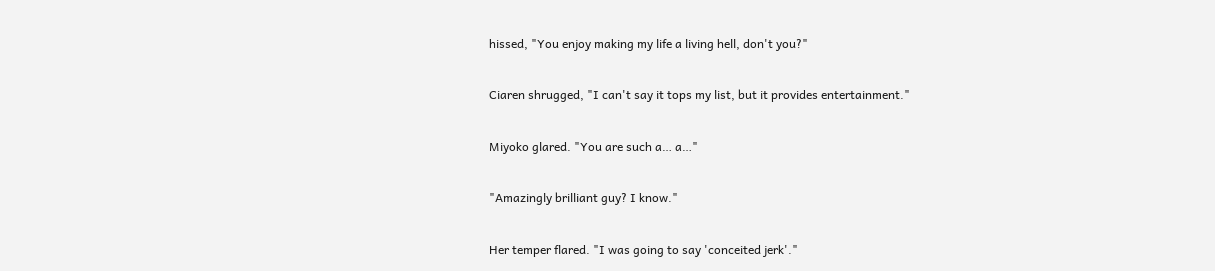hissed, "You enjoy making my life a living hell, don't you?"

Ciaren shrugged, "I can't say it tops my list, but it provides entertainment."

Miyoko glared. "You are such a… a…"

"Amazingly brilliant guy? I know."

Her temper flared. "I was going to say 'conceited jerk'."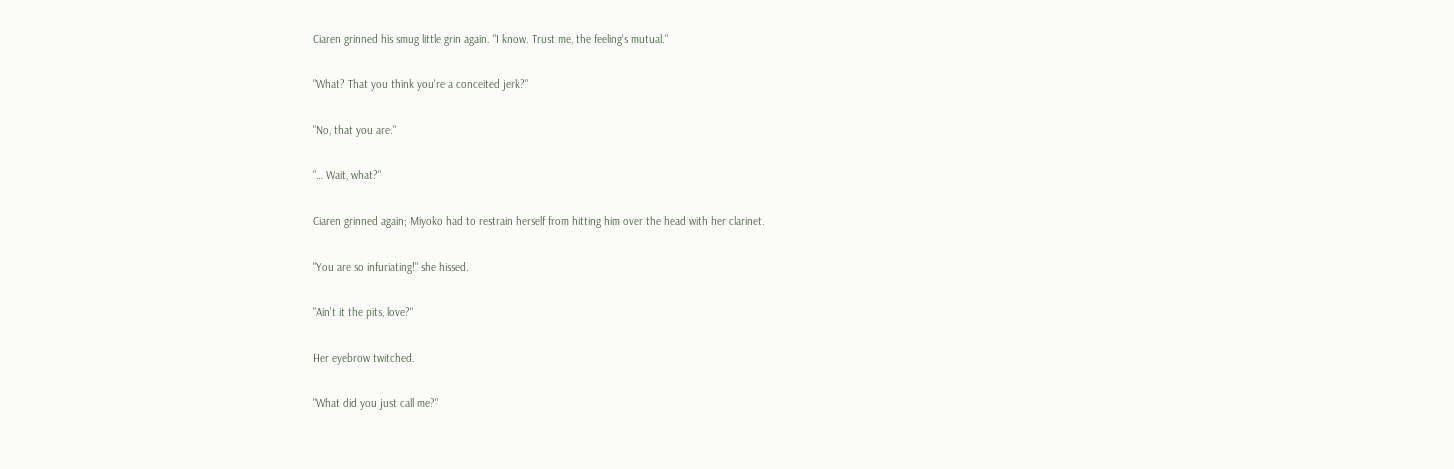Ciaren grinned his smug little grin again. "I know. Trust me, the feeling's mutual."

"What? That you think you're a conceited jerk?"

"No, that you are."

"… Wait, what?"

Ciaren grinned again; Miyoko had to restrain herself from hitting him over the head with her clarinet.

"You are so infuriating!" she hissed.

"Ain't it the pits, love?"

Her eyebrow twitched.

"What did you just call me?"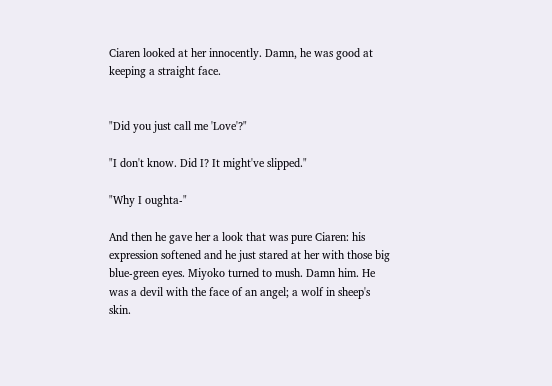Ciaren looked at her innocently. Damn, he was good at keeping a straight face.


"Did you just call me 'Love'?"

"I don't know. Did I? It might've slipped."

"Why I oughta-"

And then he gave her a look that was pure Ciaren: his expression softened and he just stared at her with those big blue-green eyes. Miyoko turned to mush. Damn him. He was a devil with the face of an angel; a wolf in sheep's skin.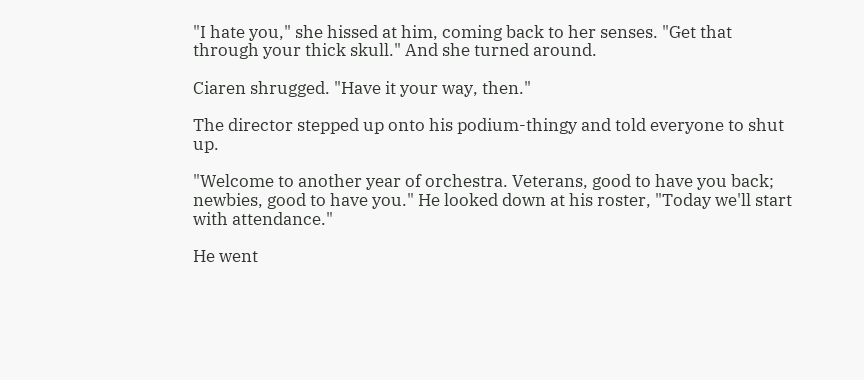"I hate you," she hissed at him, coming back to her senses. "Get that through your thick skull." And she turned around.

Ciaren shrugged. "Have it your way, then."

The director stepped up onto his podium-thingy and told everyone to shut up.

"Welcome to another year of orchestra. Veterans, good to have you back; newbies, good to have you." He looked down at his roster, "Today we'll start with attendance."

He went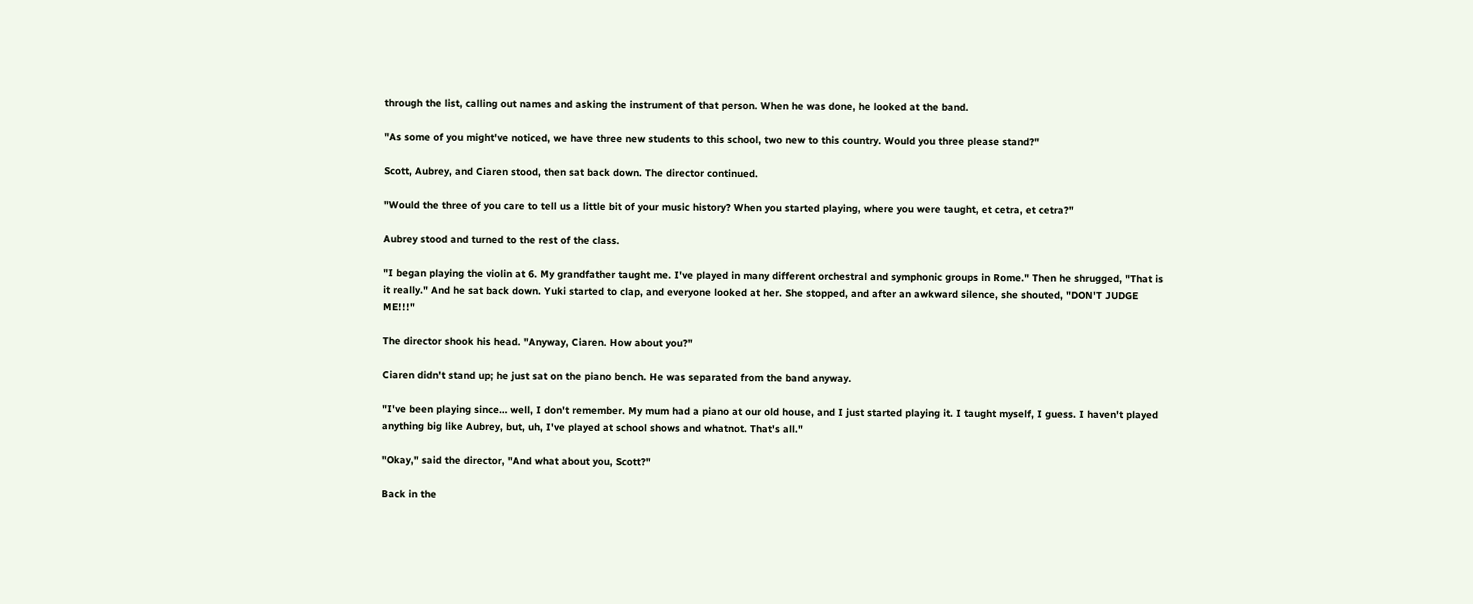through the list, calling out names and asking the instrument of that person. When he was done, he looked at the band.

"As some of you might've noticed, we have three new students to this school, two new to this country. Would you three please stand?"

Scott, Aubrey, and Ciaren stood, then sat back down. The director continued.

"Would the three of you care to tell us a little bit of your music history? When you started playing, where you were taught, et cetra, et cetra?"

Aubrey stood and turned to the rest of the class.

"I began playing the violin at 6. My grandfather taught me. I've played in many different orchestral and symphonic groups in Rome." Then he shrugged, "That is it really." And he sat back down. Yuki started to clap, and everyone looked at her. She stopped, and after an awkward silence, she shouted, "DON'T JUDGE ME!!!"

The director shook his head. "Anyway, Ciaren. How about you?"

Ciaren didn't stand up; he just sat on the piano bench. He was separated from the band anyway.

"I've been playing since… well, I don't remember. My mum had a piano at our old house, and I just started playing it. I taught myself, I guess. I haven't played anything big like Aubrey, but, uh, I've played at school shows and whatnot. That's all."

"Okay," said the director, "And what about you, Scott?"

Back in the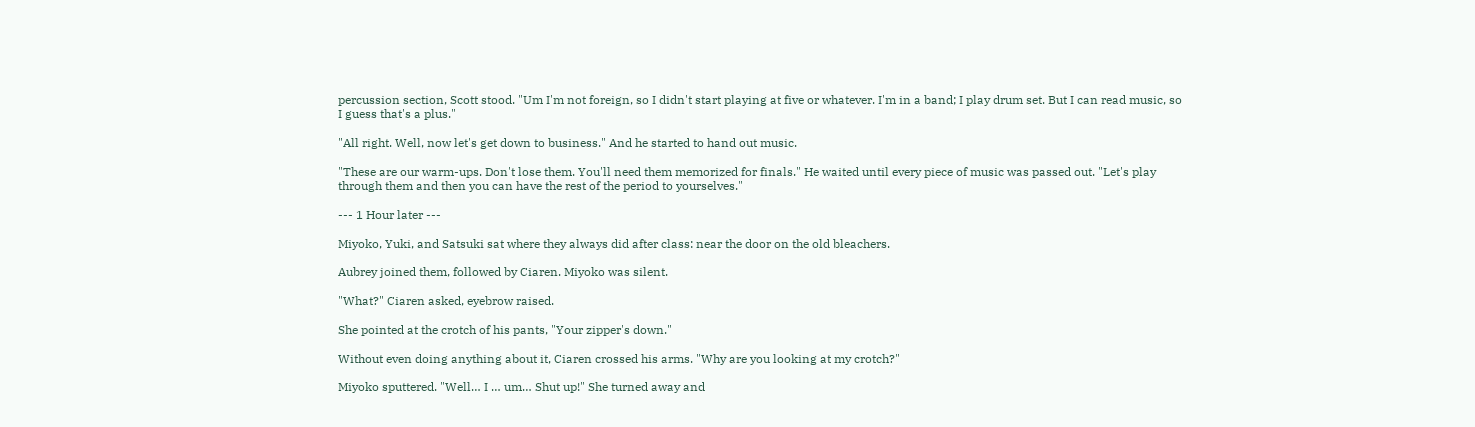percussion section, Scott stood. "Um I'm not foreign, so I didn't start playing at five or whatever. I'm in a band; I play drum set. But I can read music, so I guess that's a plus."

"All right. Well, now let's get down to business." And he started to hand out music.

"These are our warm-ups. Don't lose them. You'll need them memorized for finals." He waited until every piece of music was passed out. "Let's play through them and then you can have the rest of the period to yourselves."

--- 1 Hour later ---

Miyoko, Yuki, and Satsuki sat where they always did after class: near the door on the old bleachers.

Aubrey joined them, followed by Ciaren. Miyoko was silent.

"What?" Ciaren asked, eyebrow raised.

She pointed at the crotch of his pants, "Your zipper's down."

Without even doing anything about it, Ciaren crossed his arms. "Why are you looking at my crotch?"

Miyoko sputtered. "Well… I … um… Shut up!" She turned away and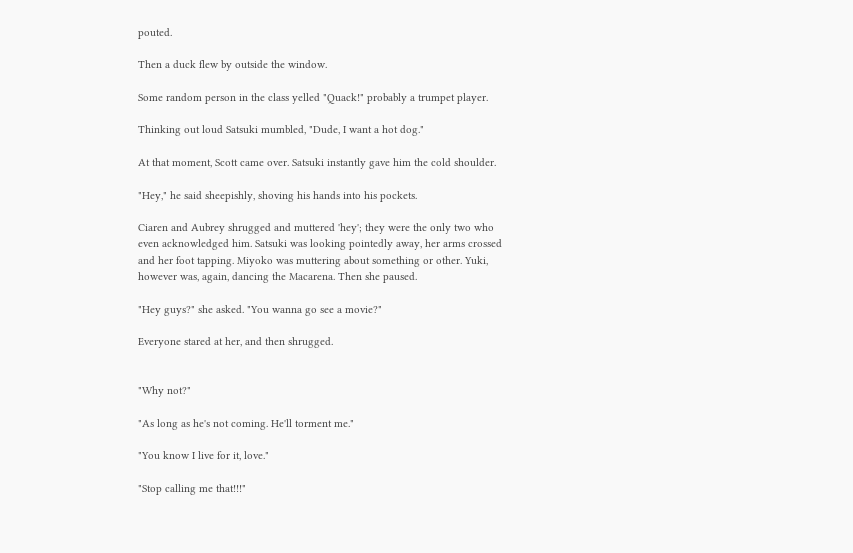pouted.

Then a duck flew by outside the window.

Some random person in the class yelled "Quack!" probably a trumpet player.

Thinking out loud Satsuki mumbled, "Dude, I want a hot dog."

At that moment, Scott came over. Satsuki instantly gave him the cold shoulder.

"Hey," he said sheepishly, shoving his hands into his pockets.

Ciaren and Aubrey shrugged and muttered 'hey'; they were the only two who even acknowledged him. Satsuki was looking pointedly away, her arms crossed and her foot tapping. Miyoko was muttering about something or other. Yuki, however was, again, dancing the Macarena. Then she paused.

"Hey guys?" she asked. "You wanna go see a movie?"

Everyone stared at her, and then shrugged.


"Why not?"

"As long as he's not coming. He'll torment me."

"You know I live for it, love."

"Stop calling me that!!!"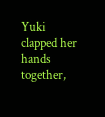Yuki clapped her hands together,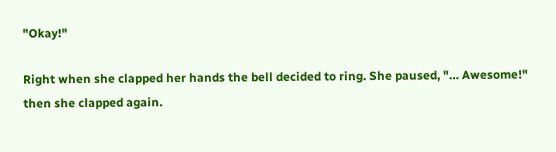"Okay!"

Right when she clapped her hands the bell decided to ring. She paused, "… Awesome!" then she clapped again.